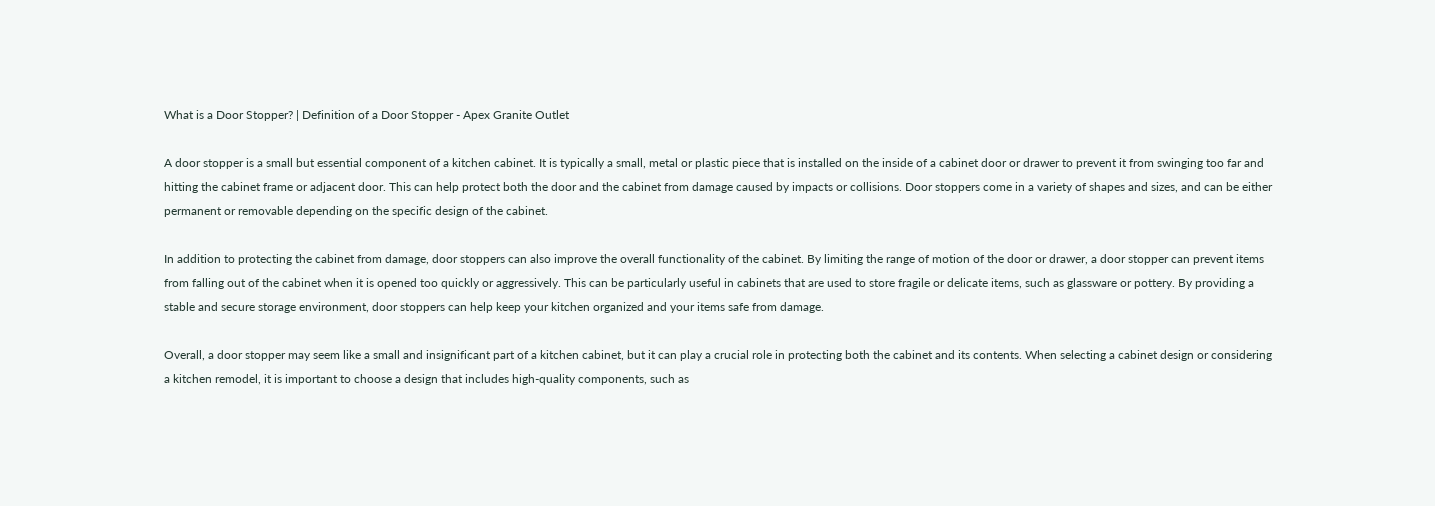What is a Door Stopper? | Definition of a Door Stopper - Apex Granite Outlet

A door stopper is a small but essential component of a kitchen cabinet. It is typically a small, metal or plastic piece that is installed on the inside of a cabinet door or drawer to prevent it from swinging too far and hitting the cabinet frame or adjacent door. This can help protect both the door and the cabinet from damage caused by impacts or collisions. Door stoppers come in a variety of shapes and sizes, and can be either permanent or removable depending on the specific design of the cabinet.

In addition to protecting the cabinet from damage, door stoppers can also improve the overall functionality of the cabinet. By limiting the range of motion of the door or drawer, a door stopper can prevent items from falling out of the cabinet when it is opened too quickly or aggressively. This can be particularly useful in cabinets that are used to store fragile or delicate items, such as glassware or pottery. By providing a stable and secure storage environment, door stoppers can help keep your kitchen organized and your items safe from damage.

Overall, a door stopper may seem like a small and insignificant part of a kitchen cabinet, but it can play a crucial role in protecting both the cabinet and its contents. When selecting a cabinet design or considering a kitchen remodel, it is important to choose a design that includes high-quality components, such as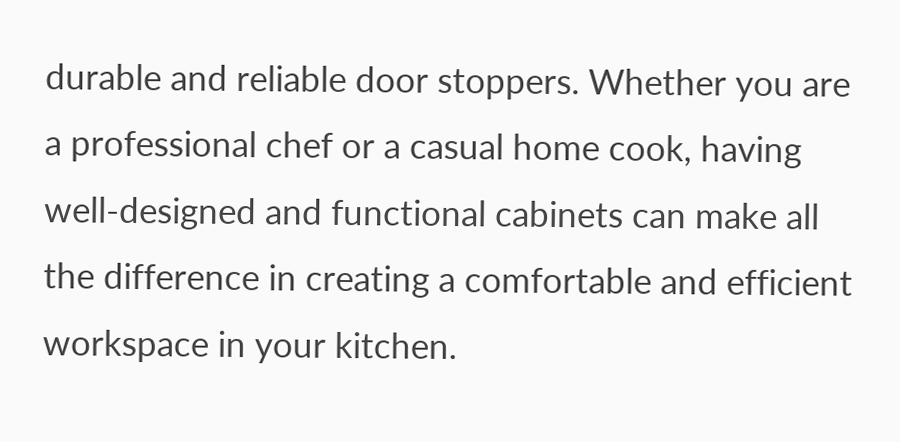durable and reliable door stoppers. Whether you are a professional chef or a casual home cook, having well-designed and functional cabinets can make all the difference in creating a comfortable and efficient workspace in your kitchen.